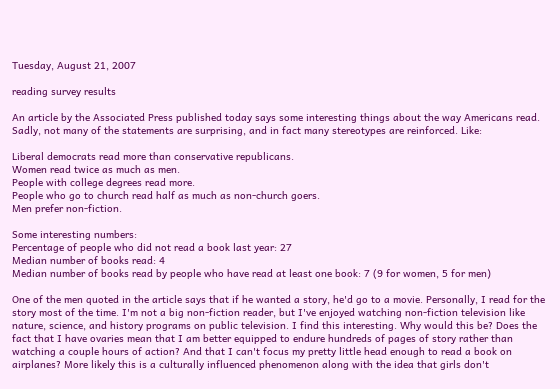Tuesday, August 21, 2007

reading survey results

An article by the Associated Press published today says some interesting things about the way Americans read. Sadly, not many of the statements are surprising, and in fact many stereotypes are reinforced. Like:

Liberal democrats read more than conservative republicans.
Women read twice as much as men.
People with college degrees read more.
People who go to church read half as much as non-church goers.
Men prefer non-fiction.

Some interesting numbers:
Percentage of people who did not read a book last year: 27
Median number of books read: 4
Median number of books read by people who have read at least one book: 7 (9 for women, 5 for men)

One of the men quoted in the article says that if he wanted a story, he'd go to a movie. Personally, I read for the story most of the time. I'm not a big non-fiction reader, but I've enjoyed watching non-fiction television like nature, science, and history programs on public television. I find this interesting. Why would this be? Does the fact that I have ovaries mean that I am better equipped to endure hundreds of pages of story rather than watching a couple hours of action? And that I can't focus my pretty little head enough to read a book on airplanes? More likely this is a culturally influenced phenomenon along with the idea that girls don't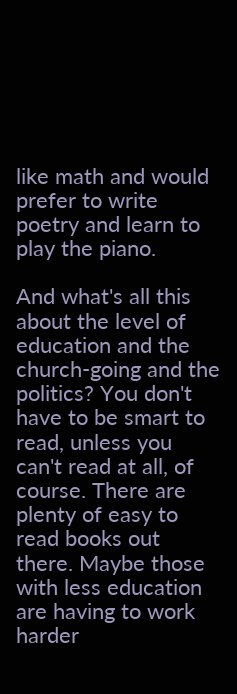like math and would prefer to write poetry and learn to play the piano.

And what's all this about the level of education and the church-going and the politics? You don't have to be smart to read, unless you can't read at all, of course. There are plenty of easy to read books out there. Maybe those with less education are having to work harder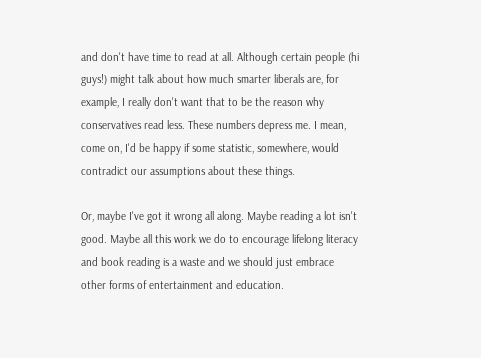and don't have time to read at all. Although certain people (hi guys!) might talk about how much smarter liberals are, for example, I really don't want that to be the reason why conservatives read less. These numbers depress me. I mean, come on, I'd be happy if some statistic, somewhere, would contradict our assumptions about these things.

Or, maybe I've got it wrong all along. Maybe reading a lot isn't good. Maybe all this work we do to encourage lifelong literacy and book reading is a waste and we should just embrace other forms of entertainment and education.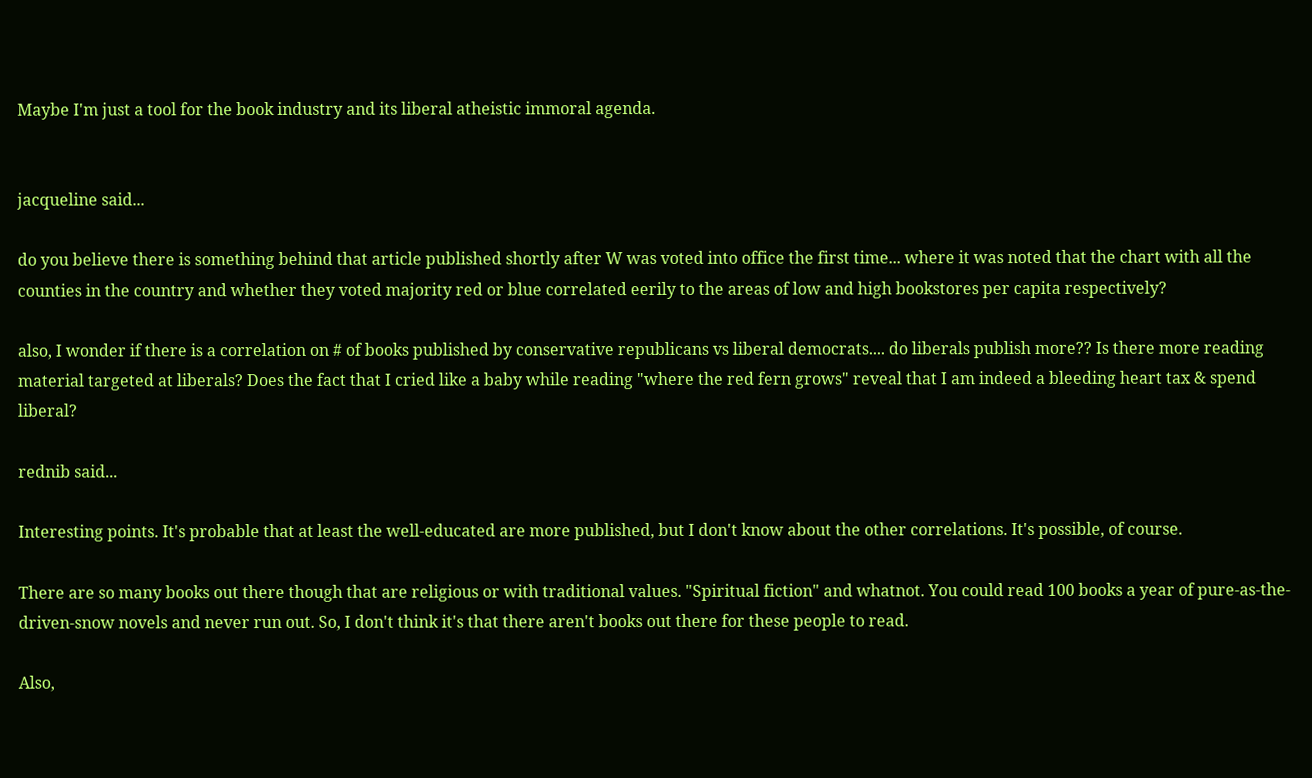Maybe I'm just a tool for the book industry and its liberal atheistic immoral agenda.


jacqueline said...

do you believe there is something behind that article published shortly after W was voted into office the first time... where it was noted that the chart with all the counties in the country and whether they voted majority red or blue correlated eerily to the areas of low and high bookstores per capita respectively?

also, I wonder if there is a correlation on # of books published by conservative republicans vs liberal democrats.... do liberals publish more?? Is there more reading material targeted at liberals? Does the fact that I cried like a baby while reading "where the red fern grows" reveal that I am indeed a bleeding heart tax & spend liberal?

rednib said...

Interesting points. It's probable that at least the well-educated are more published, but I don't know about the other correlations. It's possible, of course.

There are so many books out there though that are religious or with traditional values. "Spiritual fiction" and whatnot. You could read 100 books a year of pure-as-the-driven-snow novels and never run out. So, I don't think it's that there aren't books out there for these people to read.

Also,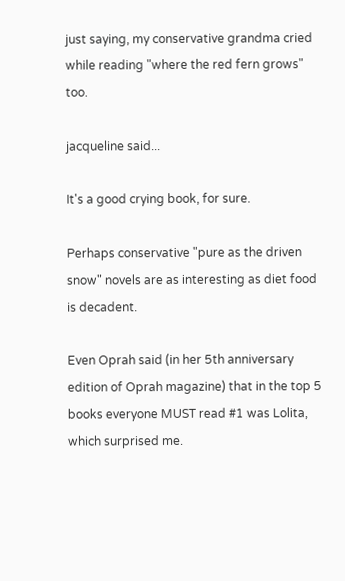just saying, my conservative grandma cried while reading "where the red fern grows" too.

jacqueline said...

It's a good crying book, for sure.

Perhaps conservative "pure as the driven snow" novels are as interesting as diet food is decadent.

Even Oprah said (in her 5th anniversary edition of Oprah magazine) that in the top 5 books everyone MUST read #1 was Lolita, which surprised me.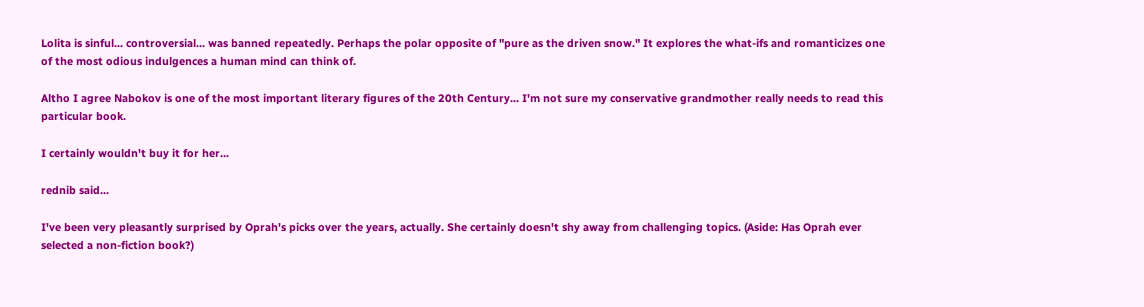Lolita is sinful... controversial... was banned repeatedly. Perhaps the polar opposite of "pure as the driven snow." It explores the what-ifs and romanticizes one of the most odious indulgences a human mind can think of.

Altho I agree Nabokov is one of the most important literary figures of the 20th Century... I'm not sure my conservative grandmother really needs to read this particular book.

I certainly wouldn't buy it for her...

rednib said...

I've been very pleasantly surprised by Oprah's picks over the years, actually. She certainly doesn't shy away from challenging topics. (Aside: Has Oprah ever selected a non-fiction book?)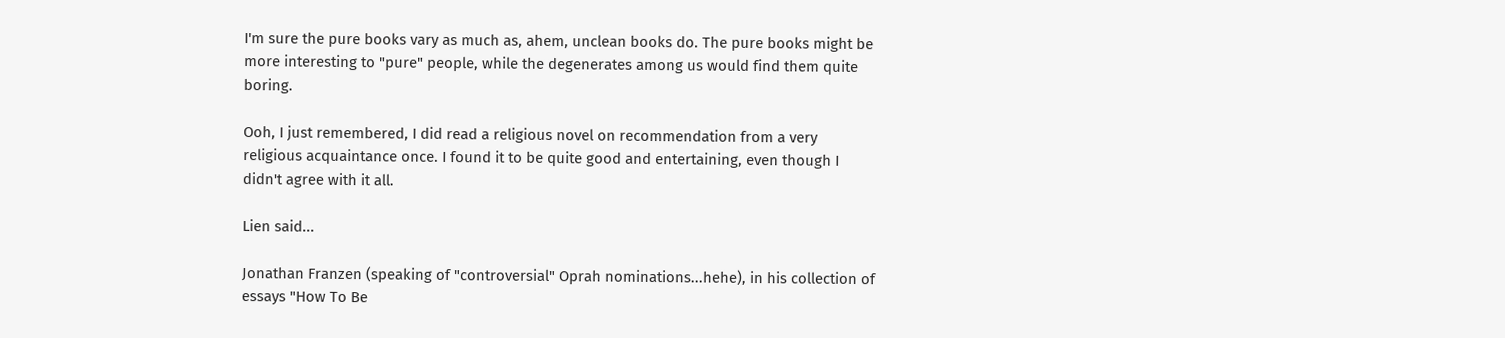I'm sure the pure books vary as much as, ahem, unclean books do. The pure books might be more interesting to "pure" people, while the degenerates among us would find them quite boring.

Ooh, I just remembered, I did read a religious novel on recommendation from a very religious acquaintance once. I found it to be quite good and entertaining, even though I didn't agree with it all.

Lien said...

Jonathan Franzen (speaking of "controversial" Oprah nominations...hehe), in his collection of essays "How To Be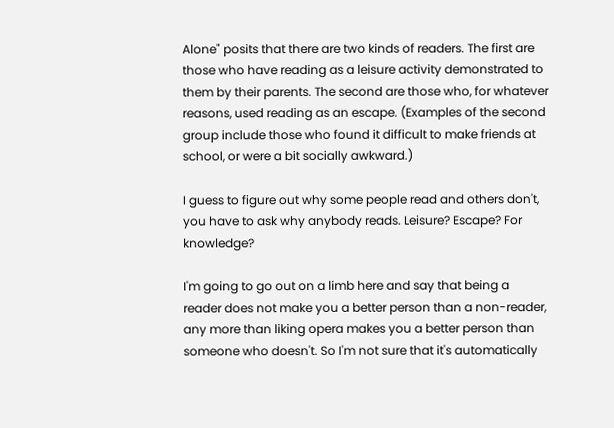Alone" posits that there are two kinds of readers. The first are those who have reading as a leisure activity demonstrated to them by their parents. The second are those who, for whatever reasons, used reading as an escape. (Examples of the second group include those who found it difficult to make friends at school, or were a bit socially awkward.)

I guess to figure out why some people read and others don't, you have to ask why anybody reads. Leisure? Escape? For knowledge?

I'm going to go out on a limb here and say that being a reader does not make you a better person than a non-reader, any more than liking opera makes you a better person than someone who doesn't. So I'm not sure that it's automatically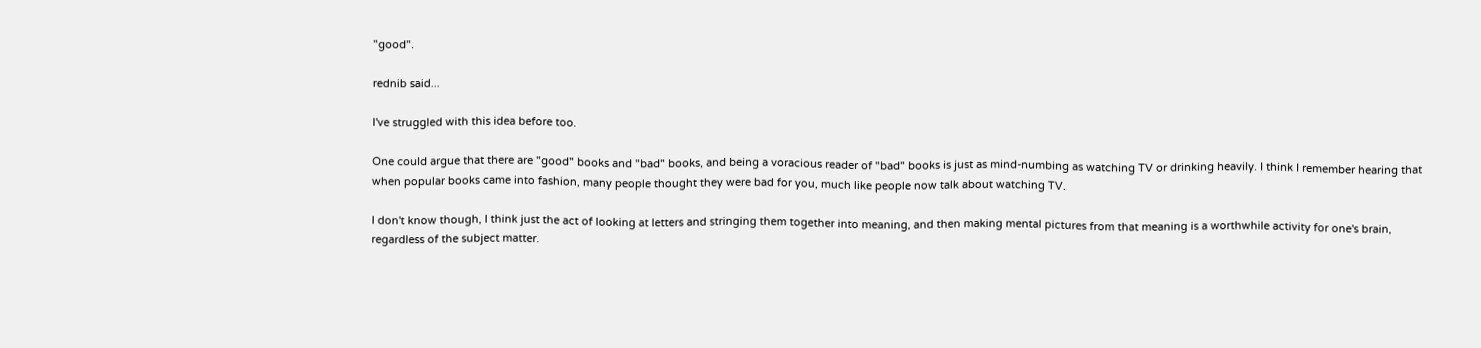"good".

rednib said...

I've struggled with this idea before too.

One could argue that there are "good" books and "bad" books, and being a voracious reader of "bad" books is just as mind-numbing as watching TV or drinking heavily. I think I remember hearing that when popular books came into fashion, many people thought they were bad for you, much like people now talk about watching TV.

I don't know though, I think just the act of looking at letters and stringing them together into meaning, and then making mental pictures from that meaning is a worthwhile activity for one's brain, regardless of the subject matter.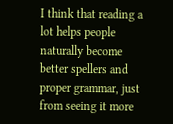I think that reading a lot helps people naturally become better spellers and proper grammar, just from seeing it more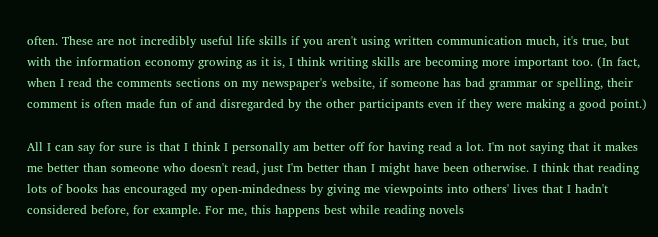often. These are not incredibly useful life skills if you aren't using written communication much, it's true, but with the information economy growing as it is, I think writing skills are becoming more important too. (In fact, when I read the comments sections on my newspaper's website, if someone has bad grammar or spelling, their comment is often made fun of and disregarded by the other participants even if they were making a good point.)

All I can say for sure is that I think I personally am better off for having read a lot. I'm not saying that it makes me better than someone who doesn't read, just I'm better than I might have been otherwise. I think that reading lots of books has encouraged my open-mindedness by giving me viewpoints into others' lives that I hadn't considered before, for example. For me, this happens best while reading novels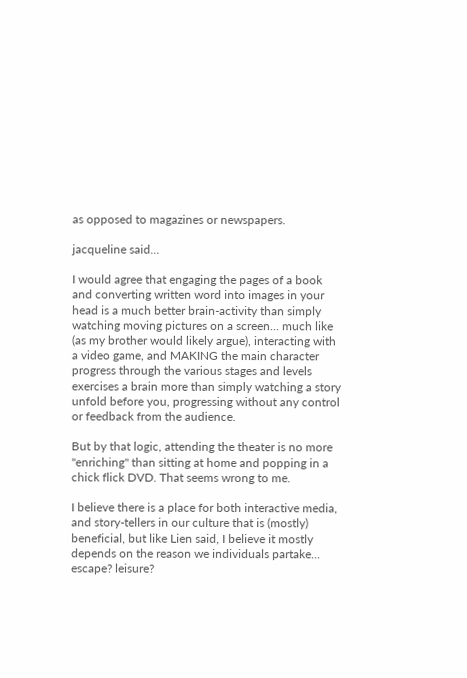as opposed to magazines or newspapers.

jacqueline said...

I would agree that engaging the pages of a book and converting written word into images in your head is a much better brain-activity than simply watching moving pictures on a screen... much like (as my brother would likely argue), interacting with a video game, and MAKING the main character progress through the various stages and levels exercises a brain more than simply watching a story unfold before you, progressing without any control or feedback from the audience.

But by that logic, attending the theater is no more "enriching" than sitting at home and popping in a chick flick DVD. That seems wrong to me.

I believe there is a place for both interactive media, and story-tellers in our culture that is (mostly) beneficial, but like Lien said, I believe it mostly depends on the reason we individuals partake... escape? leisure?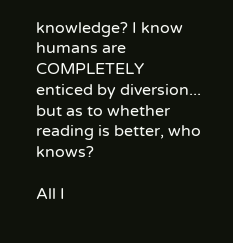knowledge? I know humans are COMPLETELY enticed by diversion... but as to whether reading is better, who knows?

All I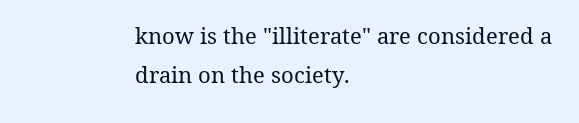know is the "illiterate" are considered a drain on the society.